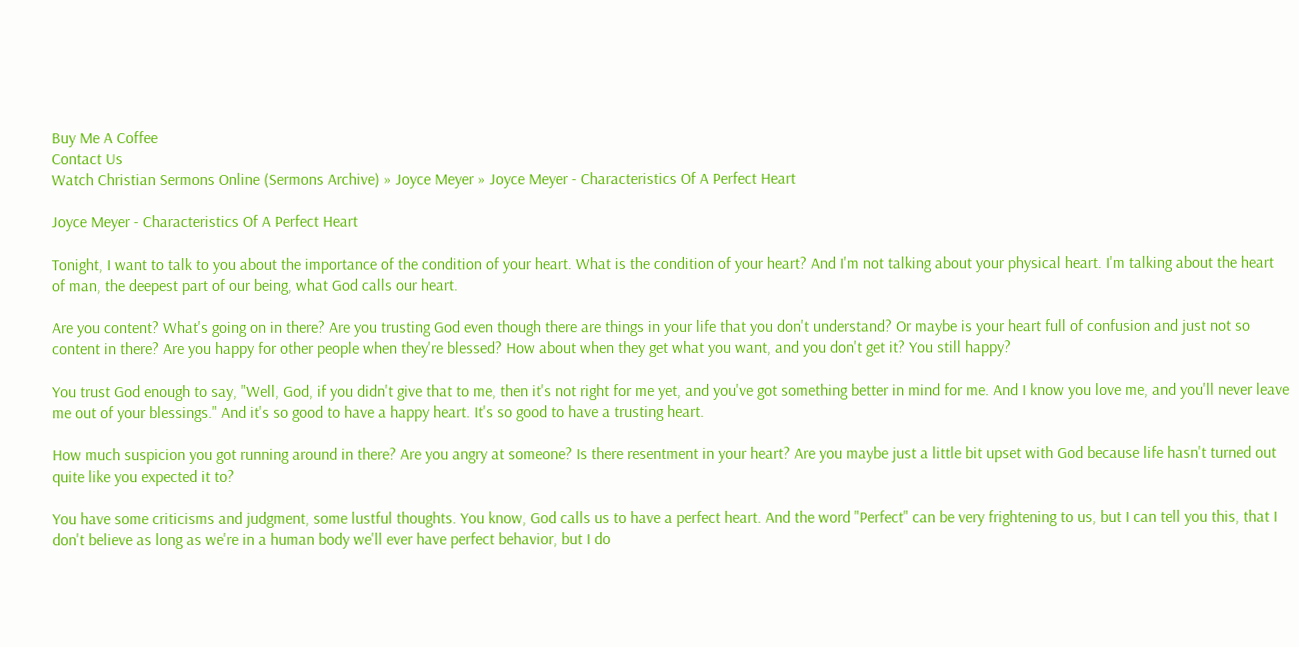Buy Me A Coffee
Contact Us
Watch Christian Sermons Online (Sermons Archive) » Joyce Meyer » Joyce Meyer - Characteristics Of A Perfect Heart

Joyce Meyer - Characteristics Of A Perfect Heart

Tonight, I want to talk to you about the importance of the condition of your heart. What is the condition of your heart? And I'm not talking about your physical heart. I'm talking about the heart of man, the deepest part of our being, what God calls our heart.

Are you content? What's going on in there? Are you trusting God even though there are things in your life that you don't understand? Or maybe is your heart full of confusion and just not so content in there? Are you happy for other people when they're blessed? How about when they get what you want, and you don't get it? You still happy?

You trust God enough to say, "Well, God, if you didn't give that to me, then it's not right for me yet, and you've got something better in mind for me. And I know you love me, and you'll never leave me out of your blessings." And it's so good to have a happy heart. It's so good to have a trusting heart.

How much suspicion you got running around in there? Are you angry at someone? Is there resentment in your heart? Are you maybe just a little bit upset with God because life hasn't turned out quite like you expected it to?

You have some criticisms and judgment, some lustful thoughts. You know, God calls us to have a perfect heart. And the word "Perfect" can be very frightening to us, but I can tell you this, that I don't believe as long as we're in a human body we'll ever have perfect behavior, but I do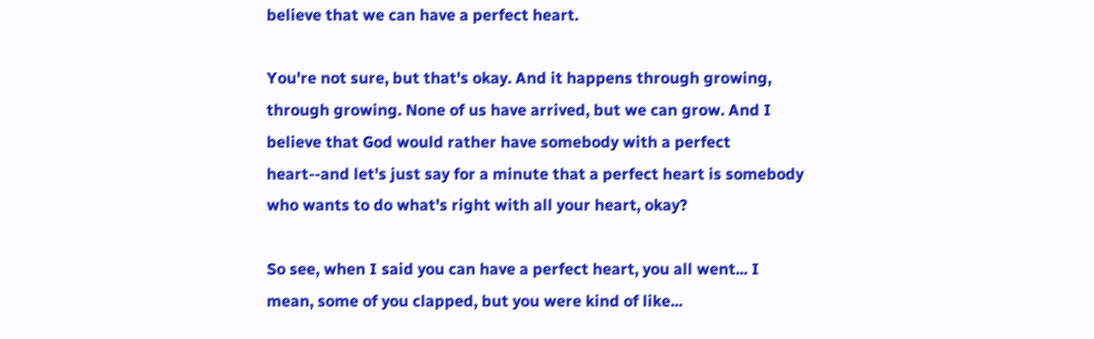believe that we can have a perfect heart.

You're not sure, but that's okay. And it happens through growing, through growing. None of us have arrived, but we can grow. And I believe that God would rather have somebody with a perfect heart--and let's just say for a minute that a perfect heart is somebody who wants to do what's right with all your heart, okay?

So see, when I said you can have a perfect heart, you all went... I mean, some of you clapped, but you were kind of like...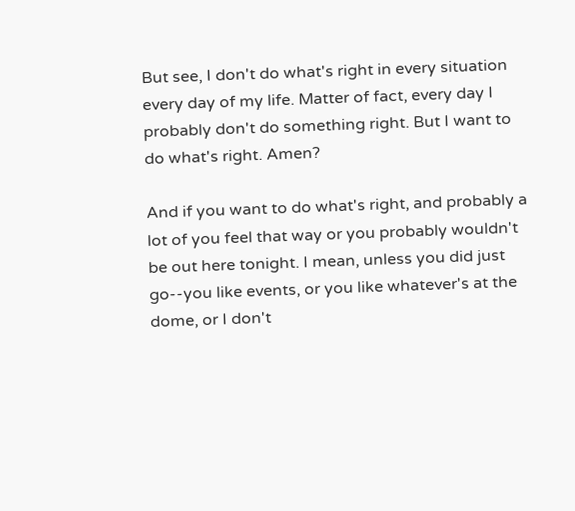But see, I don't do what's right in every situation every day of my life. Matter of fact, every day I probably don't do something right. But I want to do what's right. Amen?

And if you want to do what's right, and probably a lot of you feel that way or you probably wouldn't be out here tonight. I mean, unless you did just go--you like events, or you like whatever's at the dome, or I don't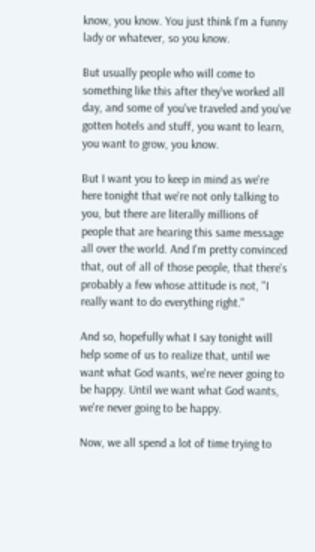know, you know. You just think I'm a funny lady or whatever, so you know.

But usually people who will come to something like this after they've worked all day, and some of you've traveled and you've gotten hotels and stuff, you want to learn, you want to grow, you know.

But I want you to keep in mind as we're here tonight that we're not only talking to you, but there are literally millions of people that are hearing this same message all over the world. And I'm pretty convinced that, out of all of those people, that there's probably a few whose attitude is not, "I really want to do everything right."

And so, hopefully what I say tonight will help some of us to realize that, until we want what God wants, we're never going to be happy. Until we want what God wants, we're never going to be happy.

Now, we all spend a lot of time trying to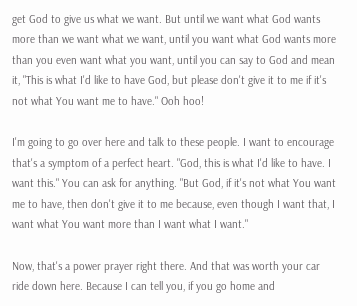get God to give us what we want. But until we want what God wants more than we want what we want, until you want what God wants more than you even want what you want, until you can say to God and mean it, "This is what I'd like to have God, but please don't give it to me if it's not what You want me to have." Ooh hoo!

I'm going to go over here and talk to these people. I want to encourage that's a symptom of a perfect heart. "God, this is what I'd like to have. I want this." You can ask for anything. "But God, if it's not what You want me to have, then don't give it to me because, even though I want that, I want what You want more than I want what I want."

Now, that's a power prayer right there. And that was worth your car ride down here. Because I can tell you, if you go home and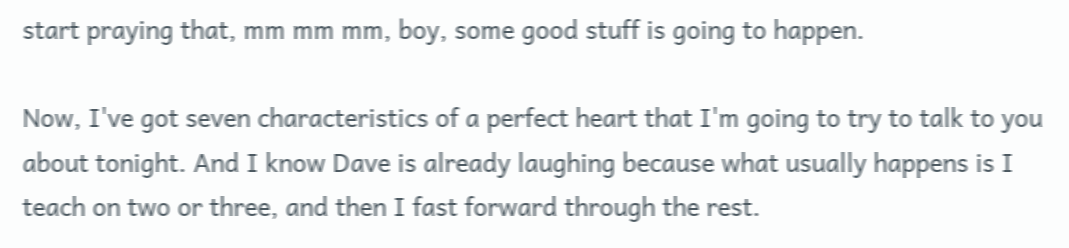start praying that, mm mm mm, boy, some good stuff is going to happen.

Now, I've got seven characteristics of a perfect heart that I'm going to try to talk to you about tonight. And I know Dave is already laughing because what usually happens is I teach on two or three, and then I fast forward through the rest.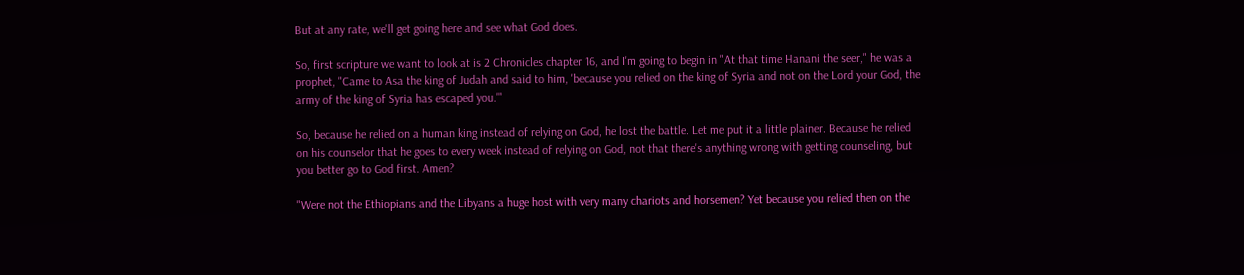But at any rate, we'll get going here and see what God does.

So, first scripture we want to look at is 2 Chronicles chapter 16, and I'm going to begin in "At that time Hanani the seer," he was a prophet, "Came to Asa the king of Judah and said to him, 'because you relied on the king of Syria and not on the Lord your God, the army of the king of Syria has escaped you.'"

So, because he relied on a human king instead of relying on God, he lost the battle. Let me put it a little plainer. Because he relied on his counselor that he goes to every week instead of relying on God, not that there's anything wrong with getting counseling, but you better go to God first. Amen?

"Were not the Ethiopians and the Libyans a huge host with very many chariots and horsemen? Yet because you relied then on the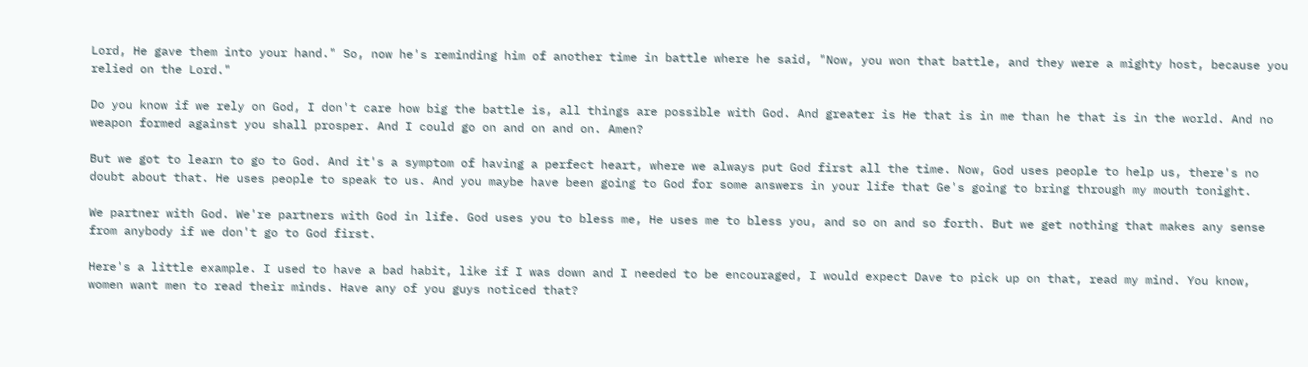Lord, He gave them into your hand." So, now he's reminding him of another time in battle where he said, "Now, you won that battle, and they were a mighty host, because you relied on the Lord."

Do you know if we rely on God, I don't care how big the battle is, all things are possible with God. And greater is He that is in me than he that is in the world. And no weapon formed against you shall prosper. And I could go on and on and on. Amen?

But we got to learn to go to God. And it's a symptom of having a perfect heart, where we always put God first all the time. Now, God uses people to help us, there's no doubt about that. He uses people to speak to us. And you maybe have been going to God for some answers in your life that Ge's going to bring through my mouth tonight.

We partner with God. We're partners with God in life. God uses you to bless me, He uses me to bless you, and so on and so forth. But we get nothing that makes any sense from anybody if we don't go to God first.

Here's a little example. I used to have a bad habit, like if I was down and I needed to be encouraged, I would expect Dave to pick up on that, read my mind. You know, women want men to read their minds. Have any of you guys noticed that?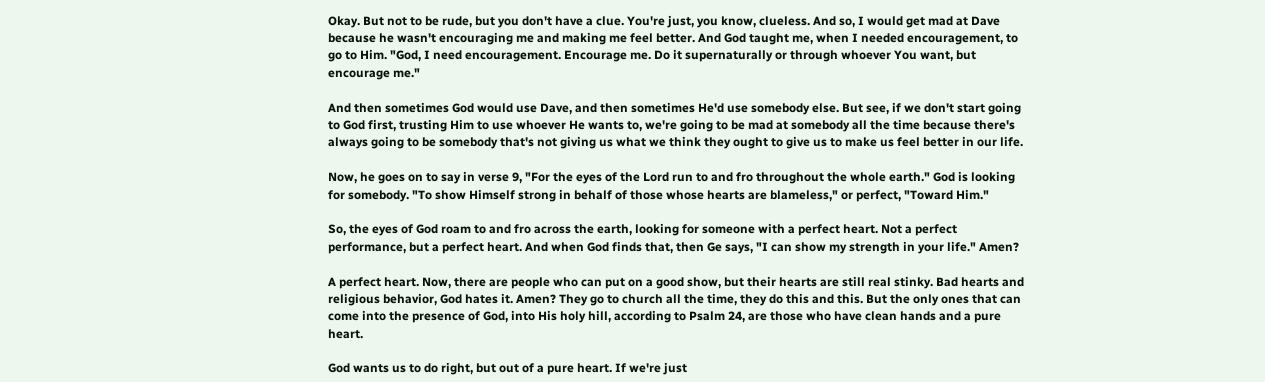Okay. But not to be rude, but you don't have a clue. You're just, you know, clueless. And so, I would get mad at Dave because he wasn't encouraging me and making me feel better. And God taught me, when I needed encouragement, to go to Him. "God, I need encouragement. Encourage me. Do it supernaturally or through whoever You want, but encourage me."

And then sometimes God would use Dave, and then sometimes He'd use somebody else. But see, if we don't start going to God first, trusting Him to use whoever He wants to, we're going to be mad at somebody all the time because there's always going to be somebody that's not giving us what we think they ought to give us to make us feel better in our life.

Now, he goes on to say in verse 9, "For the eyes of the Lord run to and fro throughout the whole earth." God is looking for somebody. "To show Himself strong in behalf of those whose hearts are blameless," or perfect, "Toward Him."

So, the eyes of God roam to and fro across the earth, looking for someone with a perfect heart. Not a perfect performance, but a perfect heart. And when God finds that, then Ge says, "I can show my strength in your life." Amen?

A perfect heart. Now, there are people who can put on a good show, but their hearts are still real stinky. Bad hearts and religious behavior, God hates it. Amen? They go to church all the time, they do this and this. But the only ones that can come into the presence of God, into His holy hill, according to Psalm 24, are those who have clean hands and a pure heart.

God wants us to do right, but out of a pure heart. If we're just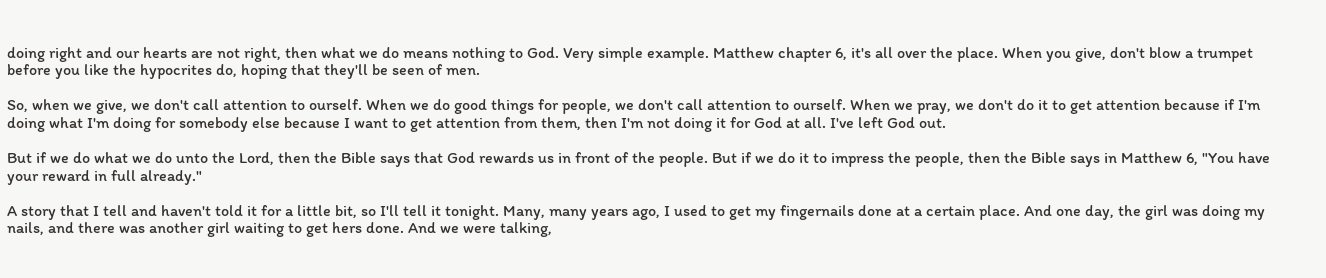doing right and our hearts are not right, then what we do means nothing to God. Very simple example. Matthew chapter 6, it's all over the place. When you give, don't blow a trumpet before you like the hypocrites do, hoping that they'll be seen of men.

So, when we give, we don't call attention to ourself. When we do good things for people, we don't call attention to ourself. When we pray, we don't do it to get attention because if I'm doing what I'm doing for somebody else because I want to get attention from them, then I'm not doing it for God at all. I've left God out.

But if we do what we do unto the Lord, then the Bible says that God rewards us in front of the people. But if we do it to impress the people, then the Bible says in Matthew 6, "You have your reward in full already."

A story that I tell and haven't told it for a little bit, so I'll tell it tonight. Many, many years ago, I used to get my fingernails done at a certain place. And one day, the girl was doing my nails, and there was another girl waiting to get hers done. And we were talking,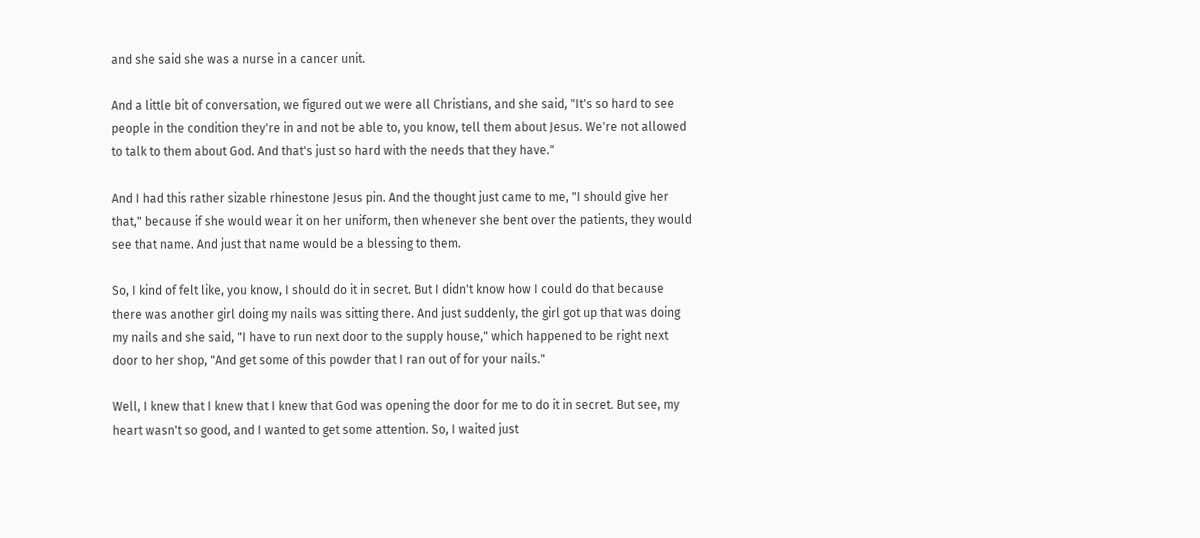and she said she was a nurse in a cancer unit.

And a little bit of conversation, we figured out we were all Christians, and she said, "It's so hard to see people in the condition they're in and not be able to, you know, tell them about Jesus. We're not allowed to talk to them about God. And that's just so hard with the needs that they have."

And I had this rather sizable rhinestone Jesus pin. And the thought just came to me, "I should give her that," because if she would wear it on her uniform, then whenever she bent over the patients, they would see that name. And just that name would be a blessing to them.

So, I kind of felt like, you know, I should do it in secret. But I didn't know how I could do that because there was another girl doing my nails was sitting there. And just suddenly, the girl got up that was doing my nails and she said, "I have to run next door to the supply house," which happened to be right next door to her shop, "And get some of this powder that I ran out of for your nails."

Well, I knew that I knew that I knew that God was opening the door for me to do it in secret. But see, my heart wasn't so good, and I wanted to get some attention. So, I waited just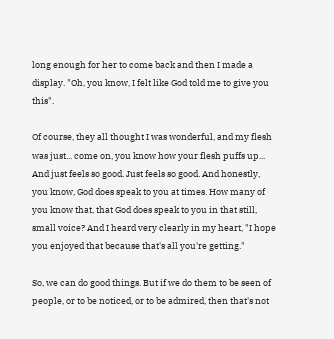long enough for her to come back and then I made a display. "Oh, you know, I felt like God told me to give you this".

Of course, they all thought I was wonderful, and my flesh was just... come on, you know how your flesh puffs up... And just feels so good. Just feels so good. And honestly, you know, God does speak to you at times. How many of you know that, that God does speak to you in that still, small voice? And I heard very clearly in my heart, "I hope you enjoyed that because that's all you're getting."

So, we can do good things. But if we do them to be seen of people, or to be noticed, or to be admired, then that's not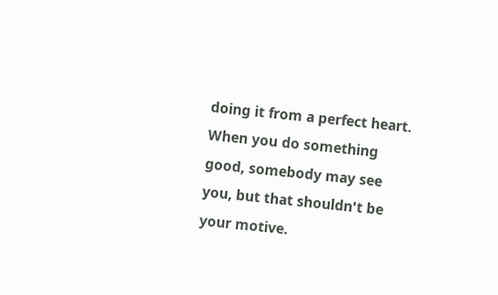doing it from a perfect heart. When you do something good, somebody may see you, but that shouldn't be your motive.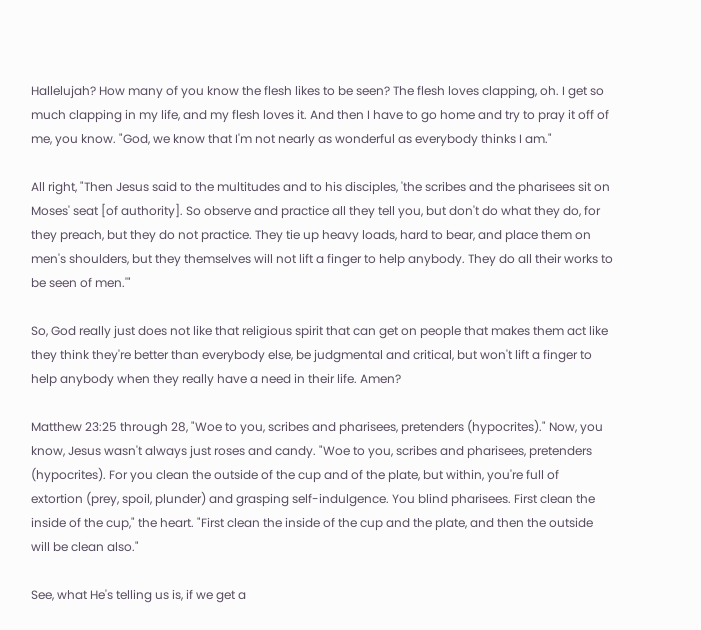Hallelujah? How many of you know the flesh likes to be seen? The flesh loves clapping, oh. I get so much clapping in my life, and my flesh loves it. And then I have to go home and try to pray it off of me, you know. "God, we know that I'm not nearly as wonderful as everybody thinks I am."

All right, "Then Jesus said to the multitudes and to his disciples, 'the scribes and the pharisees sit on Moses' seat [of authority]. So observe and practice all they tell you, but don't do what they do, for they preach, but they do not practice. They tie up heavy loads, hard to bear, and place them on men's shoulders, but they themselves will not lift a finger to help anybody. They do all their works to be seen of men.'"

So, God really just does not like that religious spirit that can get on people that makes them act like they think they're better than everybody else, be judgmental and critical, but won't lift a finger to help anybody when they really have a need in their life. Amen?

Matthew 23:25 through 28, "Woe to you, scribes and pharisees, pretenders (hypocrites)." Now, you know, Jesus wasn't always just roses and candy. "Woe to you, scribes and pharisees, pretenders (hypocrites). For you clean the outside of the cup and of the plate, but within, you're full of extortion (prey, spoil, plunder) and grasping self-indulgence. You blind pharisees. First clean the inside of the cup," the heart. "First clean the inside of the cup and the plate, and then the outside will be clean also."

See, what He's telling us is, if we get a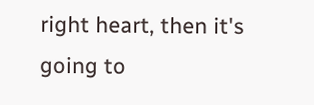right heart, then it's going to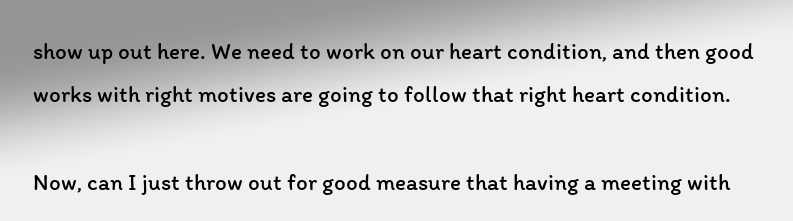show up out here. We need to work on our heart condition, and then good works with right motives are going to follow that right heart condition.

Now, can I just throw out for good measure that having a meeting with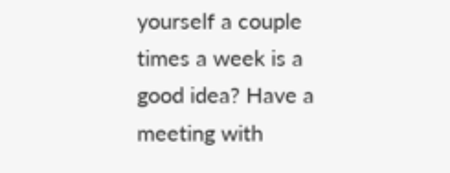yourself a couple times a week is a good idea? Have a meeting with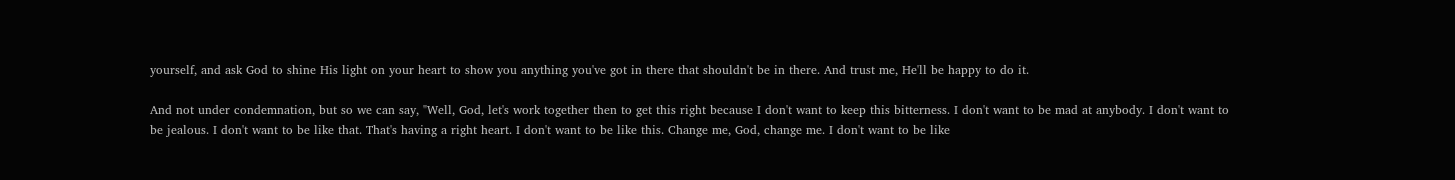yourself, and ask God to shine His light on your heart to show you anything you've got in there that shouldn't be in there. And trust me, He'll be happy to do it.

And not under condemnation, but so we can say, "Well, God, let's work together then to get this right because I don't want to keep this bitterness. I don't want to be mad at anybody. I don't want to be jealous. I don't want to be like that. That's having a right heart. I don't want to be like this. Change me, God, change me. I don't want to be like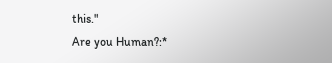this."
Are you Human?:*